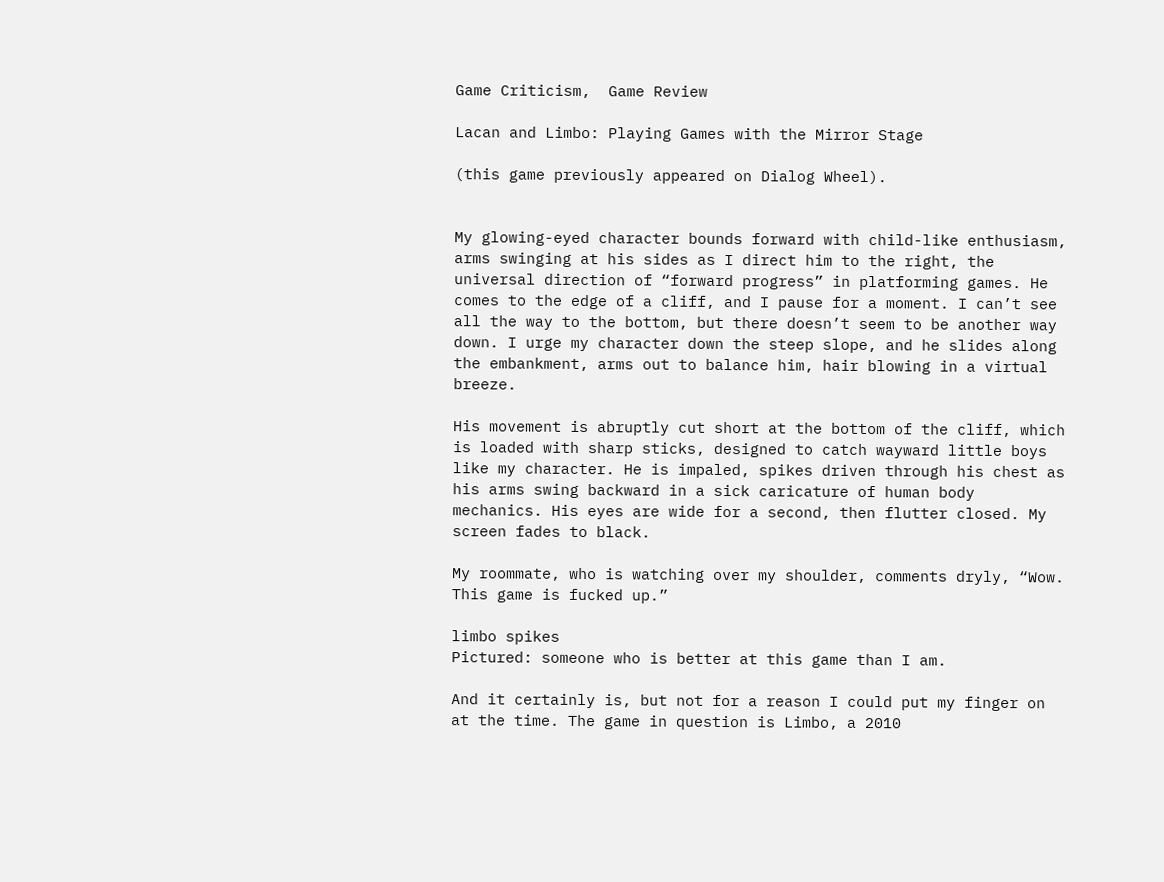Game Criticism,  Game Review

Lacan and Limbo: Playing Games with the Mirror Stage

(this game previously appeared on Dialog Wheel).


My glowing-eyed character bounds forward with child-like enthusiasm, arms swinging at his sides as I direct him to the right, the universal direction of “forward progress” in platforming games. He comes to the edge of a cliff, and I pause for a moment. I can’t see all the way to the bottom, but there doesn’t seem to be another way down. I urge my character down the steep slope, and he slides along the embankment, arms out to balance him, hair blowing in a virtual breeze.

His movement is abruptly cut short at the bottom of the cliff, which is loaded with sharp sticks, designed to catch wayward little boys like my character. He is impaled, spikes driven through his chest as his arms swing backward in a sick caricature of human body mechanics. His eyes are wide for a second, then flutter closed. My screen fades to black.

My roommate, who is watching over my shoulder, comments dryly, “Wow. This game is fucked up.”

limbo spikes
Pictured: someone who is better at this game than I am.

And it certainly is, but not for a reason I could put my finger on at the time. The game in question is Limbo, a 2010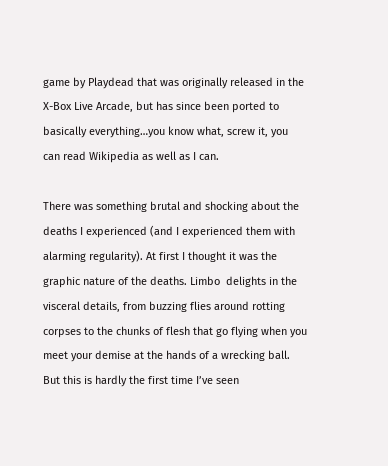game by Playdead that was originally released in the X-Box Live Arcade, but has since been ported to basically everything…you know what, screw it, you can read Wikipedia as well as I can.

There was something brutal and shocking about the deaths I experienced (and I experienced them with alarming regularity). At first I thought it was the graphic nature of the deaths. Limbo  delights in the visceral details, from buzzing flies around rotting corpses to the chunks of flesh that go flying when you meet your demise at the hands of a wrecking ball. But this is hardly the first time I’ve seen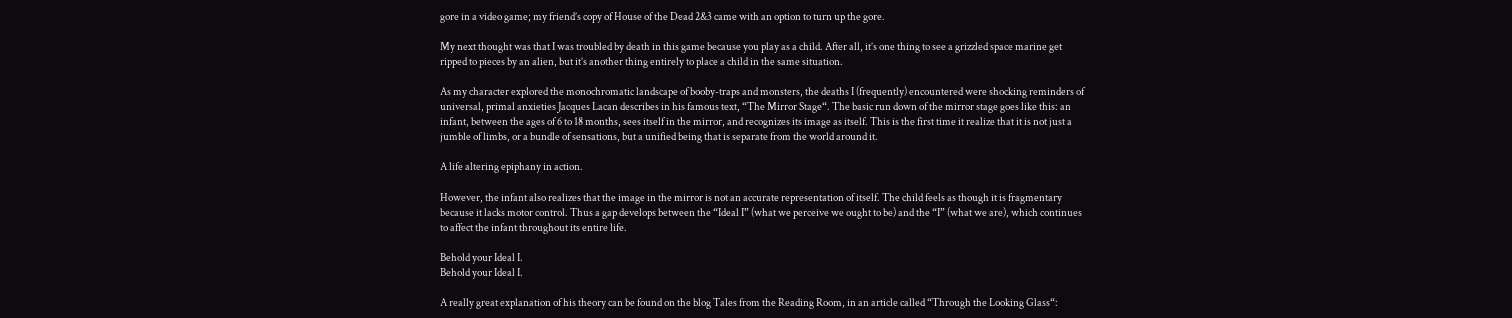gore in a video game; my friend’s copy of House of the Dead 2&3 came with an option to turn up the gore.

My next thought was that I was troubled by death in this game because you play as a child. After all, it’s one thing to see a grizzled space marine get ripped to pieces by an alien, but it’s another thing entirely to place a child in the same situation.

As my character explored the monochromatic landscape of booby-traps and monsters, the deaths I (frequently) encountered were shocking reminders of universal, primal anxieties Jacques Lacan describes in his famous text, “The Mirror Stage“. The basic run down of the mirror stage goes like this: an infant, between the ages of 6 to 18 months, sees itself in the mirror, and recognizes its image as itself. This is the first time it realize that it is not just a jumble of limbs, or a bundle of sensations, but a unified being that is separate from the world around it.

A life altering epiphany in action.

However, the infant also realizes that the image in the mirror is not an accurate representation of itself. The child feels as though it is fragmentary because it lacks motor control. Thus a gap develops between the “Ideal I” (what we perceive we ought to be) and the “I” (what we are), which continues to affect the infant throughout its entire life.

Behold your Ideal I.
Behold your Ideal I.

A really great explanation of his theory can be found on the blog Tales from the Reading Room, in an article called “Through the Looking Glass“: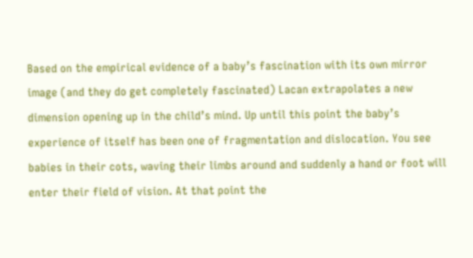Based on the empirical evidence of a baby’s fascination with its own mirror image (and they do get completely fascinated) Lacan extrapolates a new dimension opening up in the child’s mind. Up until this point the baby’s experience of itself has been one of fragmentation and dislocation. You see babies in their cots, waving their limbs around and suddenly a hand or foot will enter their field of vision. At that point the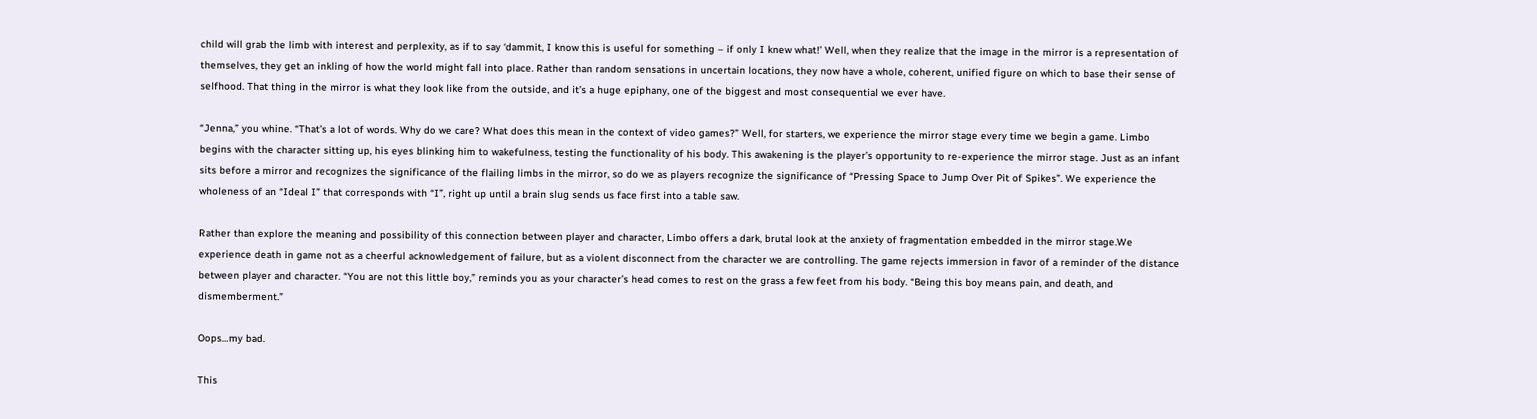child will grab the limb with interest and perplexity, as if to say ‘dammit, I know this is useful for something – if only I knew what!’ Well, when they realize that the image in the mirror is a representation of themselves, they get an inkling of how the world might fall into place. Rather than random sensations in uncertain locations, they now have a whole, coherent, unified figure on which to base their sense of selfhood. That thing in the mirror is what they look like from the outside, and it’s a huge epiphany, one of the biggest and most consequential we ever have.

“Jenna,” you whine. “That’s a lot of words. Why do we care? What does this mean in the context of video games?” Well, for starters, we experience the mirror stage every time we begin a game. Limbo begins with the character sitting up, his eyes blinking him to wakefulness, testing the functionality of his body. This awakening is the player’s opportunity to re-experience the mirror stage. Just as an infant sits before a mirror and recognizes the significance of the flailing limbs in the mirror, so do we as players recognize the significance of “Pressing Space to Jump Over Pit of Spikes”. We experience the wholeness of an “Ideal I” that corresponds with “I”, right up until a brain slug sends us face first into a table saw.

Rather than explore the meaning and possibility of this connection between player and character, Limbo offers a dark, brutal look at the anxiety of fragmentation embedded in the mirror stage.We experience death in game not as a cheerful acknowledgement of failure, but as a violent disconnect from the character we are controlling. The game rejects immersion in favor of a reminder of the distance between player and character. “You are not this little boy,” reminds you as your character’s head comes to rest on the grass a few feet from his body. “Being this boy means pain, and death, and dismemberment.”

Oops…my bad.

This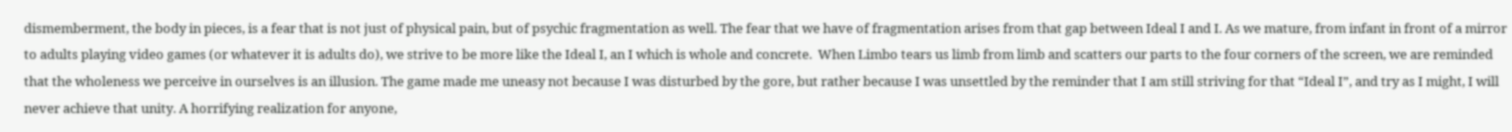dismemberment, the body in pieces, is a fear that is not just of physical pain, but of psychic fragmentation as well. The fear that we have of fragmentation arises from that gap between Ideal I and I. As we mature, from infant in front of a mirror to adults playing video games (or whatever it is adults do), we strive to be more like the Ideal I, an I which is whole and concrete.  When Limbo tears us limb from limb and scatters our parts to the four corners of the screen, we are reminded that the wholeness we perceive in ourselves is an illusion. The game made me uneasy not because I was disturbed by the gore, but rather because I was unsettled by the reminder that I am still striving for that “Ideal I”, and try as I might, I will never achieve that unity. A horrifying realization for anyone,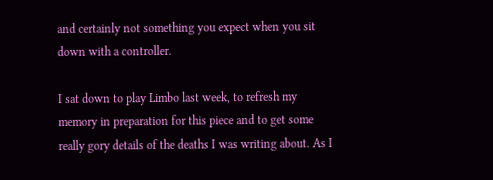and certainly not something you expect when you sit down with a controller.

I sat down to play Limbo last week, to refresh my memory in preparation for this piece and to get some really gory details of the deaths I was writing about. As I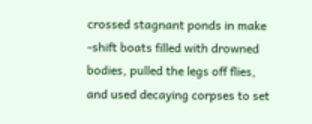crossed stagnant ponds in make -shift boats filled with drowned bodies, pulled the legs off flies, and used decaying corpses to set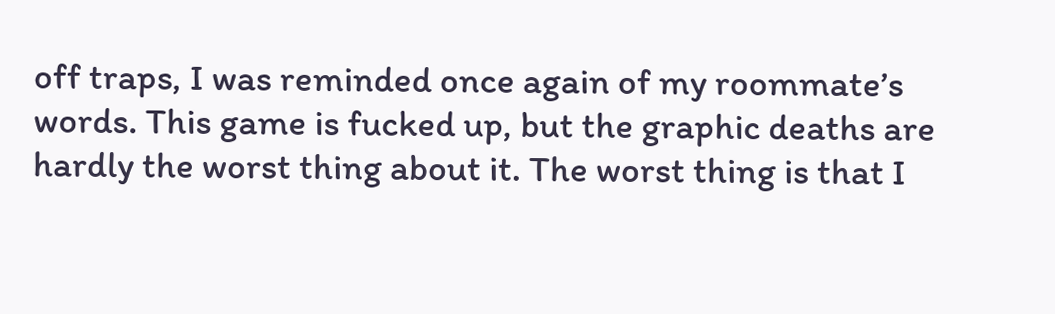off traps, I was reminded once again of my roommate’s words. This game is fucked up, but the graphic deaths are hardly the worst thing about it. The worst thing is that I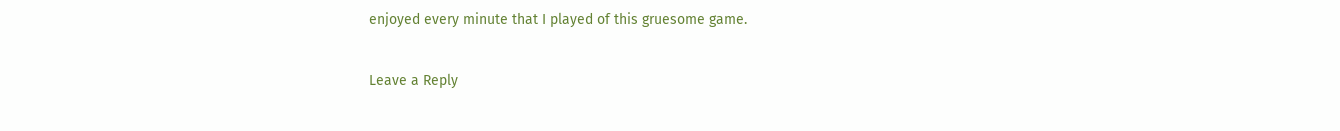enjoyed every minute that I played of this gruesome game.

Leave a Reply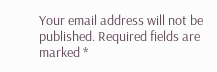Your email address will not be published. Required fields are marked *